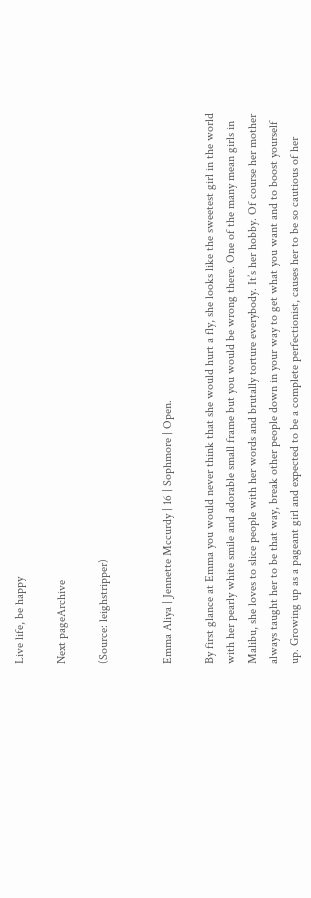Live life, be happy

Next pageArchive

(Source: leighstripper)


Emma Aliya | Jennette Mccurdy | 16 | Sophmore | Open.

By first glance at Emma you would never think that she would hurt a fly, she looks like the sweetest girl in the world with her pearly white smile and adorable small frame but you would be wrong there. One of the many mean girls in Malibu, she loves to slice people with her words and brutally torture everybody. It’s her hobby. Of course her mother always taught her to be that way, break other people down in your way to get what you want and to boost yourself up. Growing up as a pageant girl and expected to be a complete perfectionist, causes her to be so cautious of her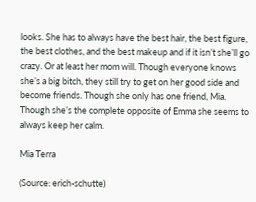looks. She has to always have the best hair, the best figure, the best clothes, and the best makeup and if it isn’t she’ll go crazy. Or at least her mom will. Though everyone knows she’s a big bitch, they still try to get on her good side and become friends. Though she only has one friend, Mia. Though she’s the complete opposite of Emma she seems to always keep her calm.

Mia Terra

(Source: erich-schutte)